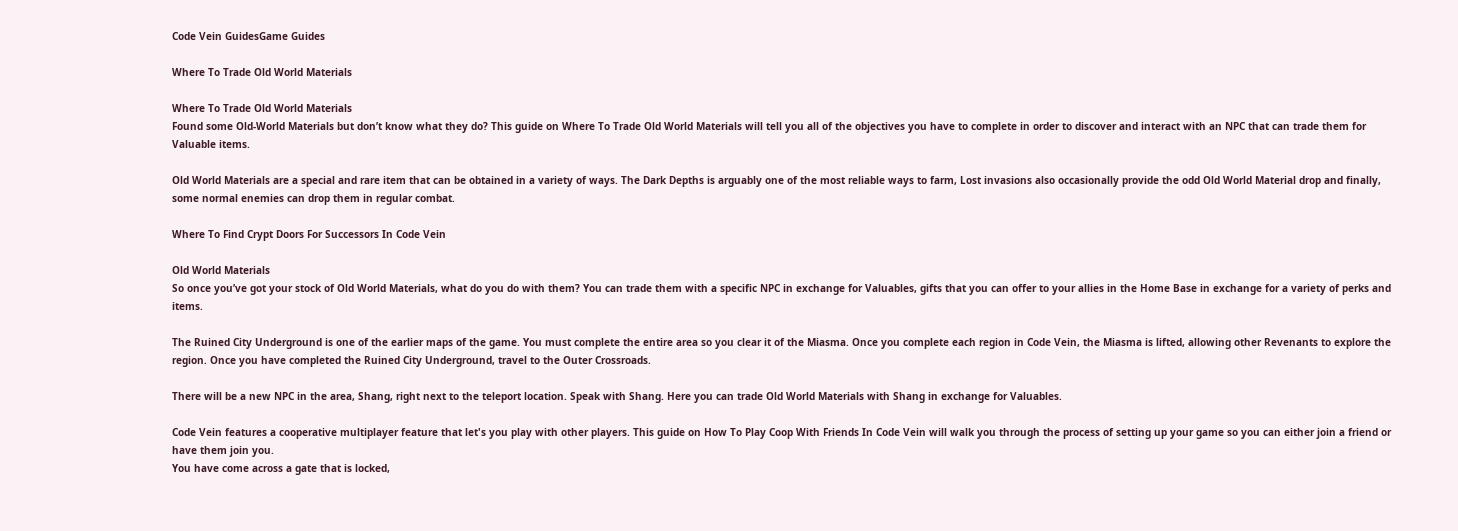Code Vein GuidesGame Guides

Where To Trade Old World Materials

Where To Trade Old World Materials
Found some Old-World Materials but don’t know what they do? This guide on Where To Trade Old World Materials will tell you all of the objectives you have to complete in order to discover and interact with an NPC that can trade them for Valuable items.

Old World Materials are a special and rare item that can be obtained in a variety of ways. The Dark Depths is arguably one of the most reliable ways to farm, Lost invasions also occasionally provide the odd Old World Material drop and finally, some normal enemies can drop them in regular combat.

Where To Find Crypt Doors For Successors In Code Vein

Old World Materials
So once you’ve got your stock of Old World Materials, what do you do with them? You can trade them with a specific NPC in exchange for Valuables, gifts that you can offer to your allies in the Home Base in exchange for a variety of perks and items.

The Ruined City Underground is one of the earlier maps of the game. You must complete the entire area so you clear it of the Miasma. Once you complete each region in Code Vein, the Miasma is lifted, allowing other Revenants to explore the region. Once you have completed the Ruined City Underground, travel to the Outer Crossroads.

There will be a new NPC in the area, Shang, right next to the teleport location. Speak with Shang. Here you can trade Old World Materials with Shang in exchange for Valuables.

Code Vein features a cooperative multiplayer feature that let's you play with other players. This guide on How To Play Coop With Friends In Code Vein will walk you through the process of setting up your game so you can either join a friend or have them join you.
You have come across a gate that is locked,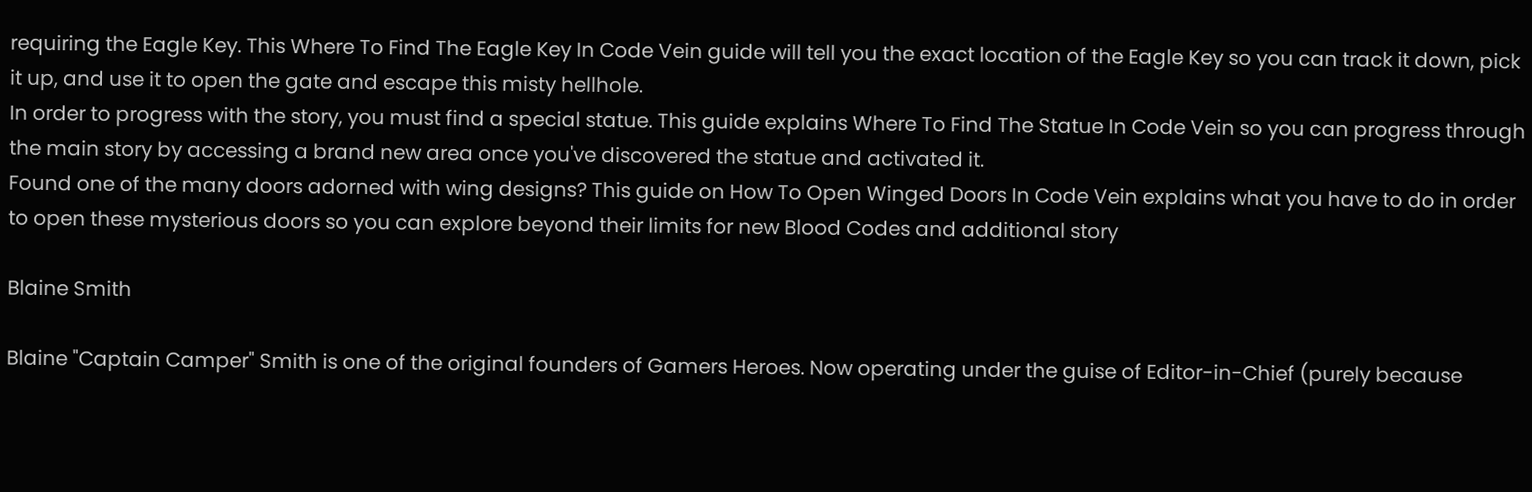requiring the Eagle Key. This Where To Find The Eagle Key In Code Vein guide will tell you the exact location of the Eagle Key so you can track it down, pick it up, and use it to open the gate and escape this misty hellhole.
In order to progress with the story, you must find a special statue. This guide explains Where To Find The Statue In Code Vein so you can progress through the main story by accessing a brand new area once you've discovered the statue and activated it.
Found one of the many doors adorned with wing designs? This guide on How To Open Winged Doors In Code Vein explains what you have to do in order to open these mysterious doors so you can explore beyond their limits for new Blood Codes and additional story

Blaine Smith

Blaine "Captain Camper" Smith is one of the original founders of Gamers Heroes. Now operating under the guise of Editor-in-Chief (purely because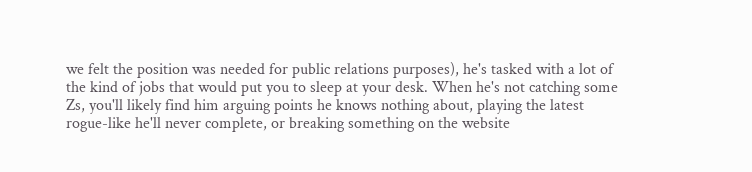we felt the position was needed for public relations purposes), he's tasked with a lot of the kind of jobs that would put you to sleep at your desk. When he's not catching some Zs, you'll likely find him arguing points he knows nothing about, playing the latest rogue-like he'll never complete, or breaking something on the website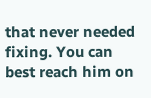that never needed fixing. You can best reach him on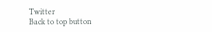Twitter
Back to top button